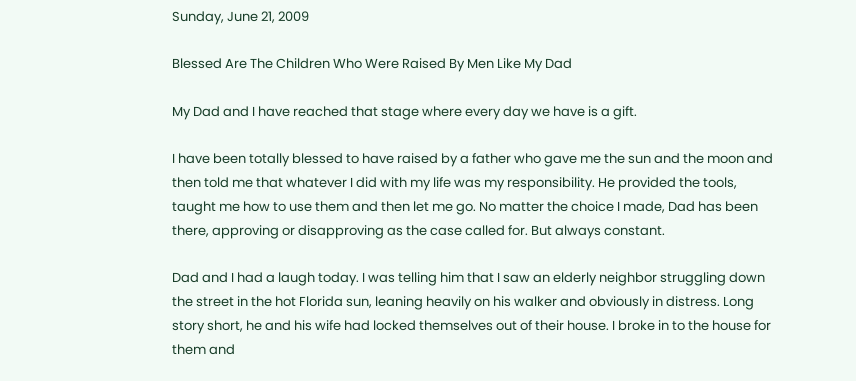Sunday, June 21, 2009

Blessed Are The Children Who Were Raised By Men Like My Dad

My Dad and I have reached that stage where every day we have is a gift.

I have been totally blessed to have raised by a father who gave me the sun and the moon and then told me that whatever I did with my life was my responsibility. He provided the tools, taught me how to use them and then let me go. No matter the choice I made, Dad has been there, approving or disapproving as the case called for. But always constant.

Dad and I had a laugh today. I was telling him that I saw an elderly neighbor struggling down the street in the hot Florida sun, leaning heavily on his walker and obviously in distress. Long story short, he and his wife had locked themselves out of their house. I broke in to the house for them and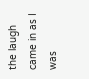the laugh came in as I was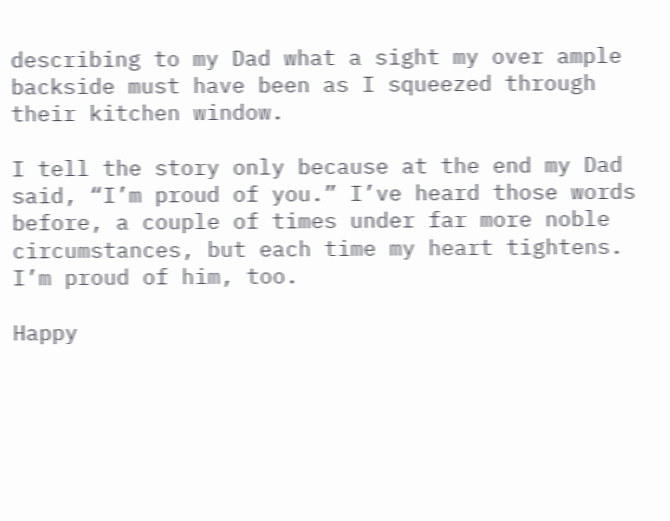describing to my Dad what a sight my over ample backside must have been as I squeezed through their kitchen window.

I tell the story only because at the end my Dad said, “I’m proud of you.” I’ve heard those words before, a couple of times under far more noble circumstances, but each time my heart tightens. I’m proud of him, too.

Happy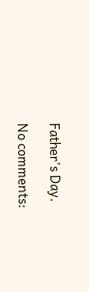Father's Day.

No comments: